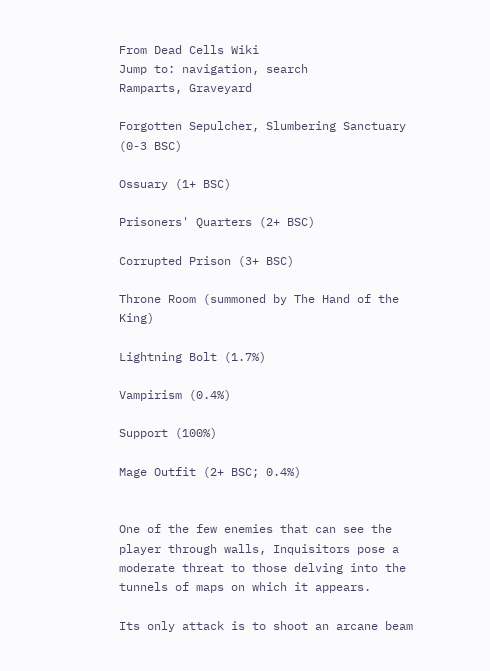From Dead Cells Wiki
Jump to: navigation, search
Ramparts, Graveyard

Forgotten Sepulcher, Slumbering Sanctuary (0-3 BSC)

Ossuary (1+ BSC)

Prisoners' Quarters (2+ BSC)

Corrupted Prison (3+ BSC)

Throne Room (summoned by The Hand of the King)

Lightning Bolt (1.7%)

Vampirism (0.4%)

Support (100%)

Mage Outfit (2+ BSC; 0.4%)


One of the few enemies that can see the player through walls, Inquisitors pose a moderate threat to those delving into the tunnels of maps on which it appears.

Its only attack is to shoot an arcane beam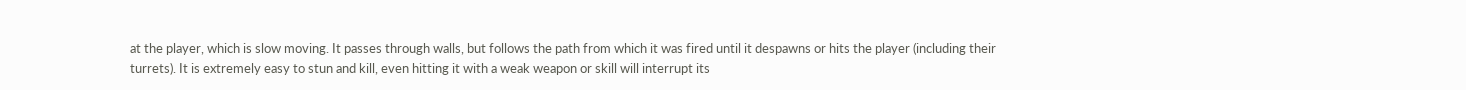at the player, which is slow moving. It passes through walls, but follows the path from which it was fired until it despawns or hits the player (including their turrets). It is extremely easy to stun and kill, even hitting it with a weak weapon or skill will interrupt its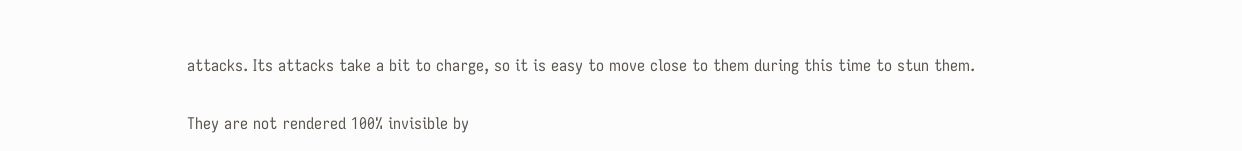attacks. Its attacks take a bit to charge, so it is easy to move close to them during this time to stun them.

They are not rendered 100% invisible by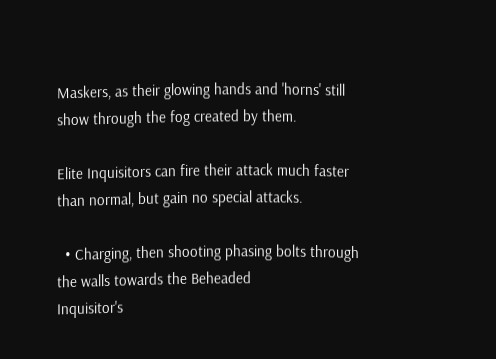Maskers, as their glowing hands and 'horns' still show through the fog created by them.

Elite Inquisitors can fire their attack much faster than normal, but gain no special attacks.

  • Charging, then shooting phasing bolts through the walls towards the Beheaded
Inquisitor's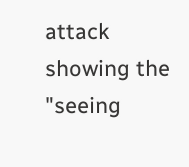attack showing the "seeing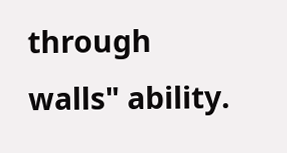through walls" ability.